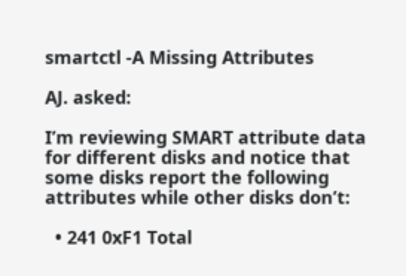smartctl -A Missing Attributes

AJ. asked:

I’m reviewing SMART attribute data for different disks and notice that some disks report the following attributes while other disks don’t:

  • 241 0xF1 Total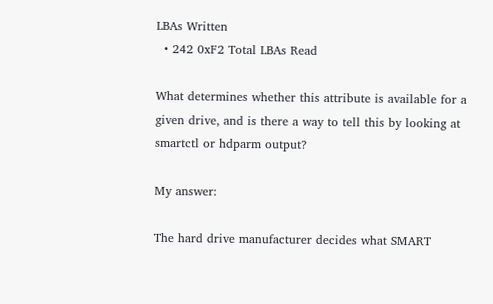LBAs Written
  • 242 0xF2 Total LBAs Read

What determines whether this attribute is available for a given drive, and is there a way to tell this by looking at smartctl or hdparm output?

My answer:

The hard drive manufacturer decides what SMART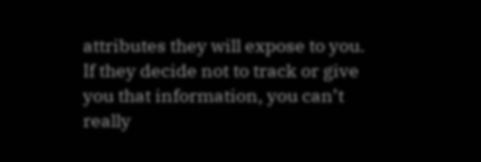attributes they will expose to you. If they decide not to track or give you that information, you can’t really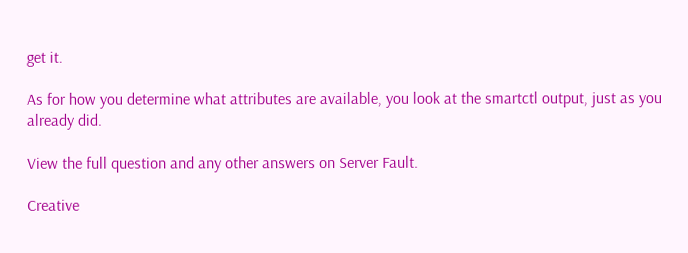get it.

As for how you determine what attributes are available, you look at the smartctl output, just as you already did.

View the full question and any other answers on Server Fault.

Creative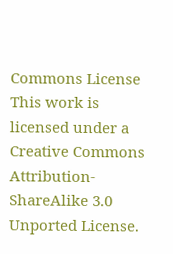Commons License
This work is licensed under a Creative Commons Attribution-ShareAlike 3.0 Unported License.